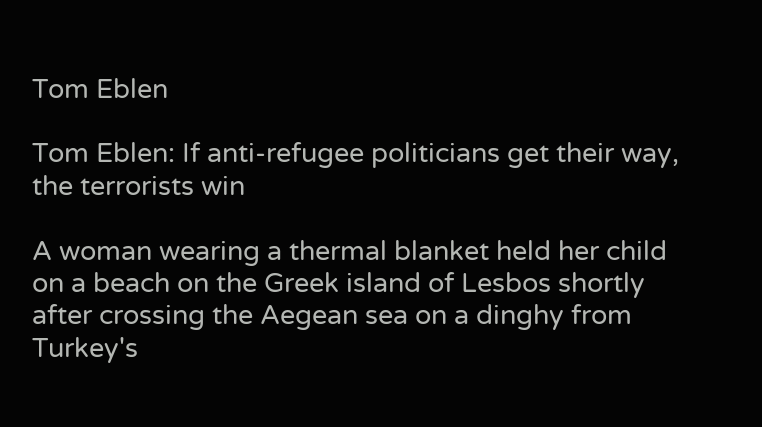Tom Eblen

Tom Eblen: If anti-refugee politicians get their way, the terrorists win

A woman wearing a thermal blanket held her child on a beach on the Greek island of Lesbos shortly after crossing the Aegean sea on a dinghy from Turkey's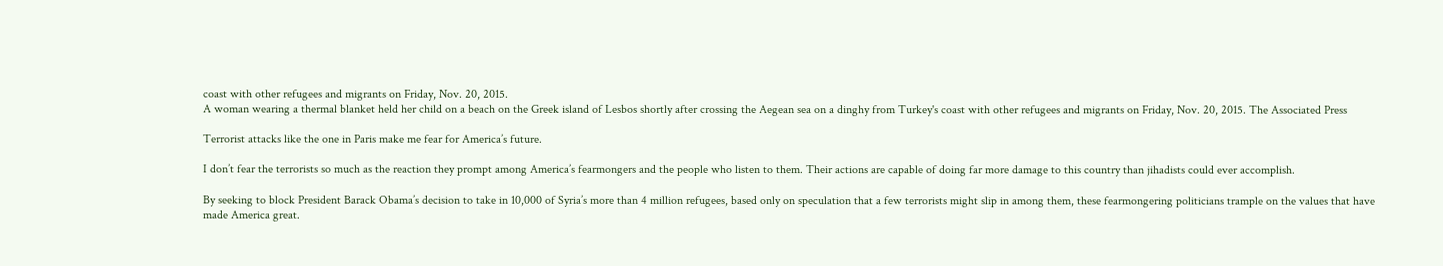coast with other refugees and migrants on Friday, Nov. 20, 2015.
A woman wearing a thermal blanket held her child on a beach on the Greek island of Lesbos shortly after crossing the Aegean sea on a dinghy from Turkey's coast with other refugees and migrants on Friday, Nov. 20, 2015. The Associated Press

Terrorist attacks like the one in Paris make me fear for America’s future.

I don’t fear the terrorists so much as the reaction they prompt among America’s fearmongers and the people who listen to them. Their actions are capable of doing far more damage to this country than jihadists could ever accomplish.

By seeking to block President Barack Obama’s decision to take in 10,000 of Syria’s more than 4 million refugees, based only on speculation that a few terrorists might slip in among them, these fearmongering politicians trample on the values that have made America great.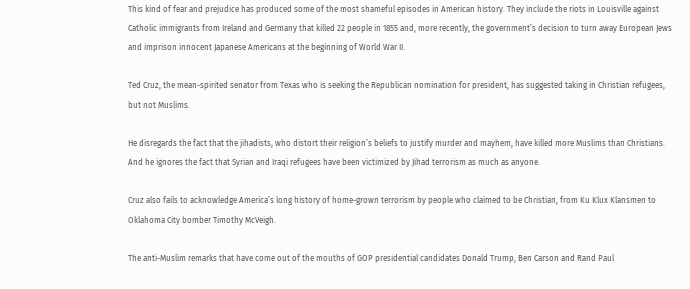This kind of fear and prejudice has produced some of the most shameful episodes in American history. They include the riots in Louisville against Catholic immigrants from Ireland and Germany that killed 22 people in 1855 and, more recently, the government’s decision to turn away European Jews and imprison innocent Japanese Americans at the beginning of World War II.

Ted Cruz, the mean-spirited senator from Texas who is seeking the Republican nomination for president, has suggested taking in Christian refugees, but not Muslims.

He disregards the fact that the jihadists, who distort their religion’s beliefs to justify murder and mayhem, have killed more Muslims than Christians. And he ignores the fact that Syrian and Iraqi refugees have been victimized by Jihad terrorism as much as anyone.

Cruz also fails to acknowledge America’s long history of home-grown terrorism by people who claimed to be Christian, from Ku Klux Klansmen to Oklahoma City bomber Timothy McVeigh.

The anti-Muslim remarks that have come out of the mouths of GOP presidential candidates Donald Trump, Ben Carson and Rand Paul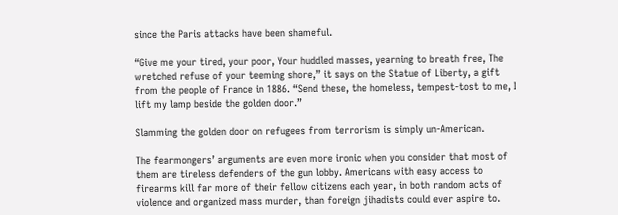since the Paris attacks have been shameful.

“Give me your tired, your poor, Your huddled masses, yearning to breath free, The wretched refuse of your teeming shore,” it says on the Statue of Liberty, a gift from the people of France in 1886. “Send these, the homeless, tempest-tost to me, I lift my lamp beside the golden door.”

Slamming the golden door on refugees from terrorism is simply un-American.

The fearmongers’ arguments are even more ironic when you consider that most of them are tireless defenders of the gun lobby. Americans with easy access to firearms kill far more of their fellow citizens each year, in both random acts of violence and organized mass murder, than foreign jihadists could ever aspire to.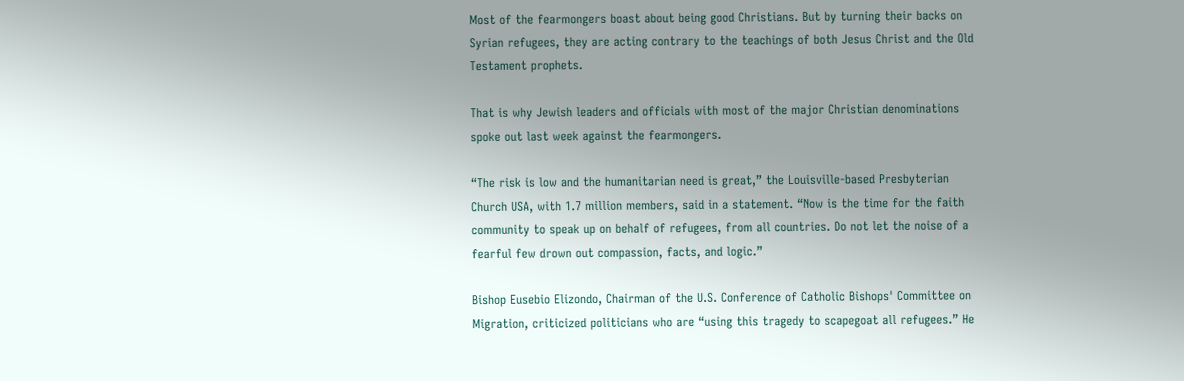Most of the fearmongers boast about being good Christians. But by turning their backs on Syrian refugees, they are acting contrary to the teachings of both Jesus Christ and the Old Testament prophets.

That is why Jewish leaders and officials with most of the major Christian denominations spoke out last week against the fearmongers.

“The risk is low and the humanitarian need is great,” the Louisville-based Presbyterian Church USA, with 1.7 million members, said in a statement. “Now is the time for the faith community to speak up on behalf of refugees, from all countries. Do not let the noise of a fearful few drown out compassion, facts, and logic.”

Bishop Eusebio Elizondo, Chairman of the U.S. Conference of Catholic Bishops' Committee on Migration, criticized politicians who are “using this tragedy to scapegoat all refugees.” He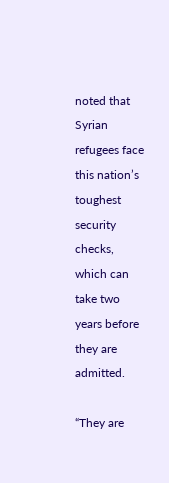noted that Syrian refugees face this nation’s toughest security checks, which can take two years before they are admitted.

“They are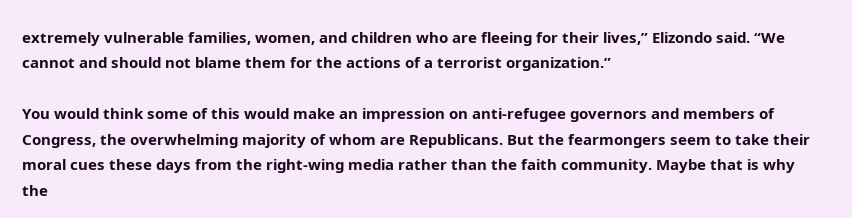extremely vulnerable families, women, and children who are fleeing for their lives,” Elizondo said. “We cannot and should not blame them for the actions of a terrorist organization.”

You would think some of this would make an impression on anti-refugee governors and members of Congress, the overwhelming majority of whom are Republicans. But the fearmongers seem to take their moral cues these days from the right-wing media rather than the faith community. Maybe that is why the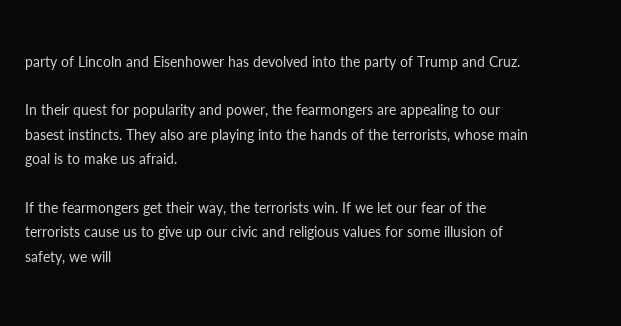party of Lincoln and Eisenhower has devolved into the party of Trump and Cruz.

In their quest for popularity and power, the fearmongers are appealing to our basest instincts. They also are playing into the hands of the terrorists, whose main goal is to make us afraid.

If the fearmongers get their way, the terrorists win. If we let our fear of the terrorists cause us to give up our civic and religious values for some illusion of safety, we will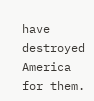have destroyed America for them.